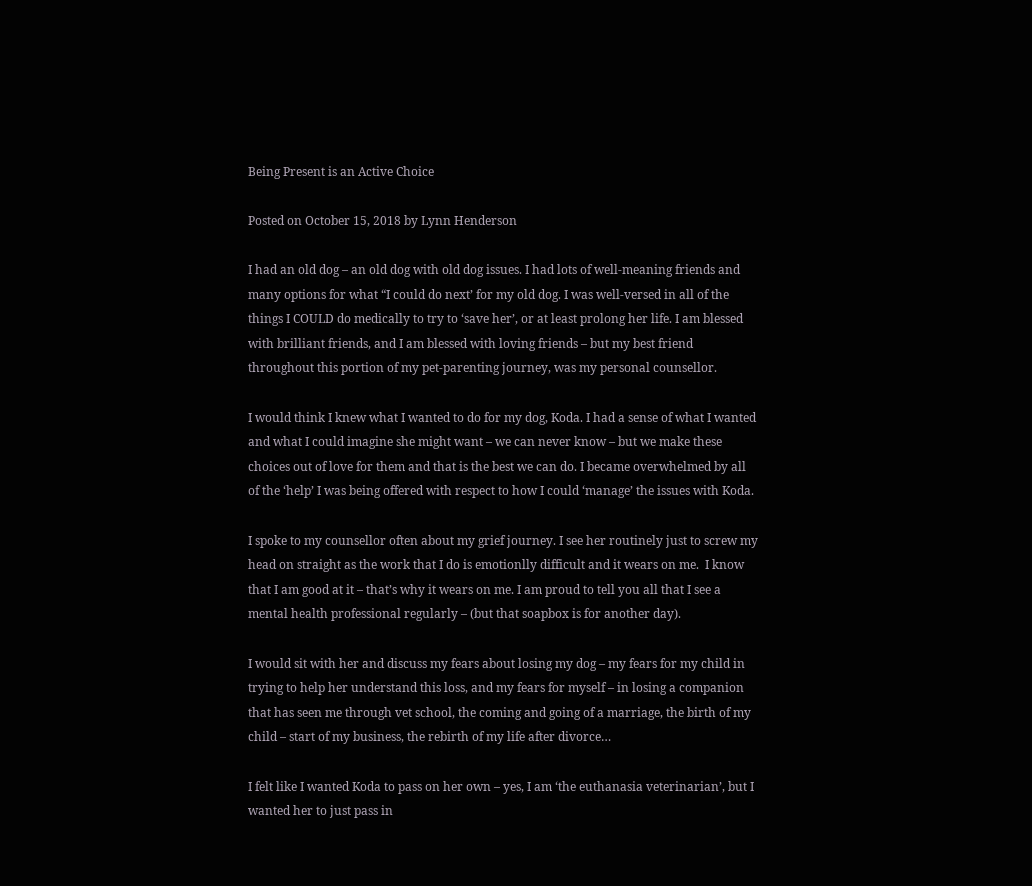Being Present is an Active Choice

Posted on October 15, 2018 by Lynn Henderson

I had an old dog – an old dog with old dog issues. I had lots of well-meaning friends and many options for what “I could do next’ for my old dog. I was well-versed in all of the things I COULD do medically to try to ‘save her’, or at least prolong her life. I am blessed with brilliant friends, and I am blessed with loving friends – but my best friend throughout this portion of my pet-parenting journey, was my personal counsellor.

I would think I knew what I wanted to do for my dog, Koda. I had a sense of what I wanted and what I could imagine she might want – we can never know – but we make these choices out of love for them and that is the best we can do. I became overwhelmed by all of the ‘help’ I was being offered with respect to how I could ‘manage’ the issues with Koda.

I spoke to my counsellor often about my grief journey. I see her routinely just to screw my head on straight as the work that I do is emotionlly difficult and it wears on me.  I know that I am good at it – that’s why it wears on me. I am proud to tell you all that I see a mental health professional regularly – (but that soapbox is for another day).

I would sit with her and discuss my fears about losing my dog – my fears for my child in trying to help her understand this loss, and my fears for myself – in losing a companion that has seen me through vet school, the coming and going of a marriage, the birth of my child – start of my business, the rebirth of my life after divorce…

I felt like I wanted Koda to pass on her own – yes, I am ‘the euthanasia veterinarian’, but I wanted her to just pass in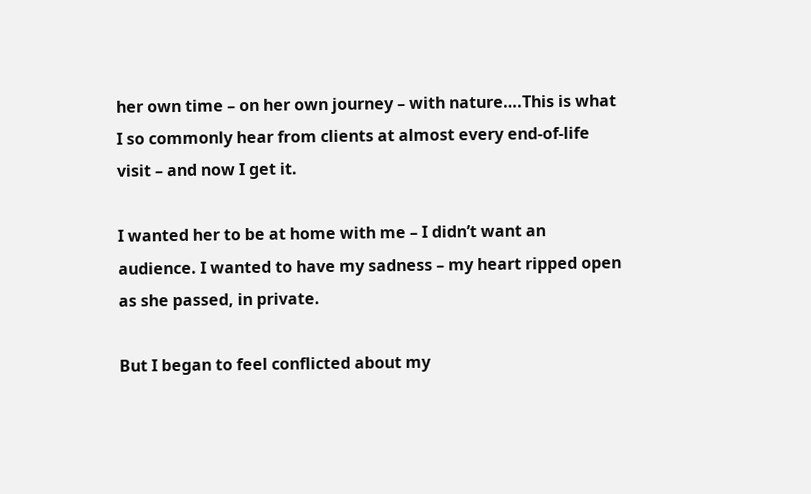her own time – on her own journey – with nature….This is what I so commonly hear from clients at almost every end-of-life visit – and now I get it.

I wanted her to be at home with me – I didn’t want an audience. I wanted to have my sadness – my heart ripped open as she passed, in private.

But I began to feel conflicted about my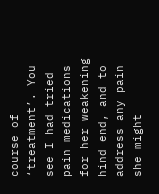course of ‘treatment’. You see I had tried pain medications for her weakening hind end, and to address any pain she might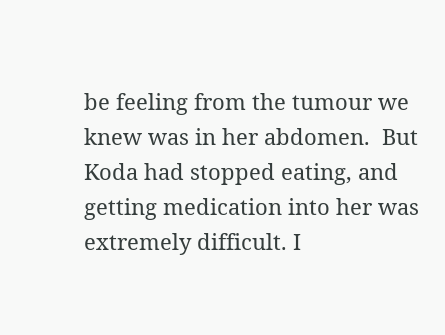be feeling from the tumour we knew was in her abdomen.  But Koda had stopped eating, and getting medication into her was extremely difficult. I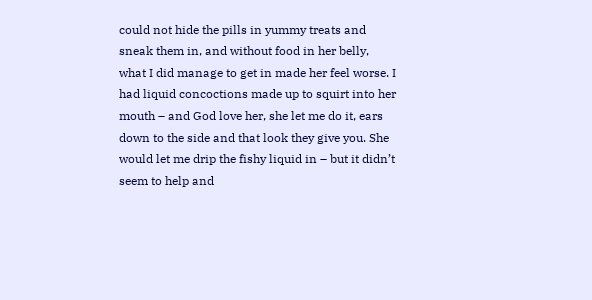could not hide the pills in yummy treats and sneak them in, and without food in her belly, what I did manage to get in made her feel worse. I had liquid concoctions made up to squirt into her mouth – and God love her, she let me do it, ears down to the side and that look they give you. She would let me drip the fishy liquid in – but it didn’t seem to help and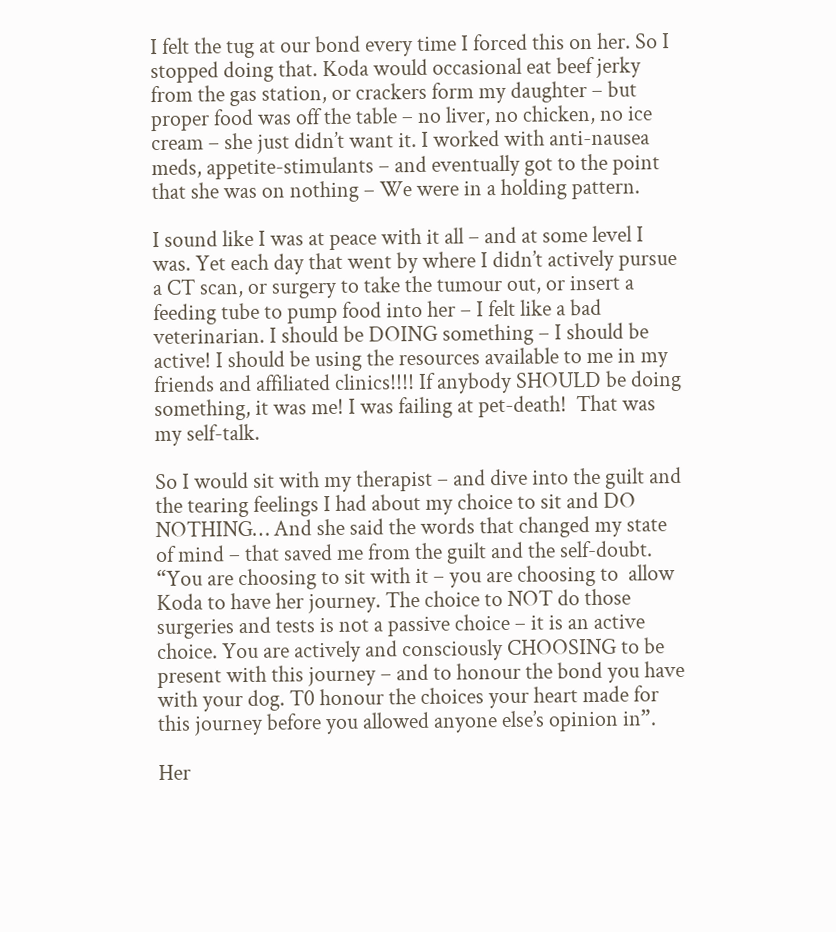I felt the tug at our bond every time I forced this on her. So I stopped doing that. Koda would occasional eat beef jerky from the gas station, or crackers form my daughter – but proper food was off the table – no liver, no chicken, no ice cream – she just didn’t want it. I worked with anti-nausea meds, appetite-stimulants – and eventually got to the point that she was on nothing – We were in a holding pattern.

I sound like I was at peace with it all – and at some level I was. Yet each day that went by where I didn’t actively pursue a CT scan, or surgery to take the tumour out, or insert a feeding tube to pump food into her – I felt like a bad veterinarian. I should be DOING something – I should be active! I should be using the resources available to me in my friends and affiliated clinics!!!! If anybody SHOULD be doing something, it was me! I was failing at pet-death!  That was my self-talk.

So I would sit with my therapist – and dive into the guilt and the tearing feelings I had about my choice to sit and DO NOTHING… And she said the words that changed my state of mind – that saved me from the guilt and the self-doubt. “You are choosing to sit with it – you are choosing to  allow Koda to have her journey. The choice to NOT do those surgeries and tests is not a passive choice – it is an active choice. You are actively and consciously CHOOSING to be present with this journey – and to honour the bond you have with your dog. T0 honour the choices your heart made for this journey before you allowed anyone else’s opinion in”.

Her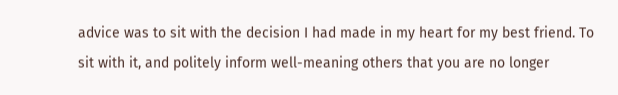advice was to sit with the decision I had made in my heart for my best friend. To sit with it, and politely inform well-meaning others that you are no longer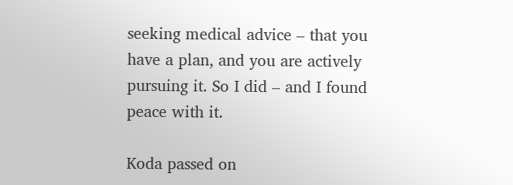seeking medical advice – that you have a plan, and you are actively pursuing it. So I did – and I found peace with it.

Koda passed on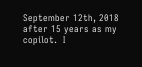September 12th, 2018 after 15 years as my copilot.  I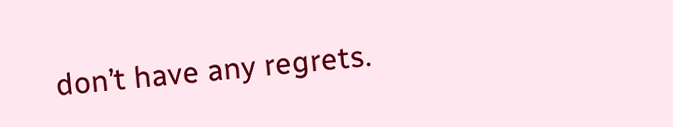don’t have any regrets.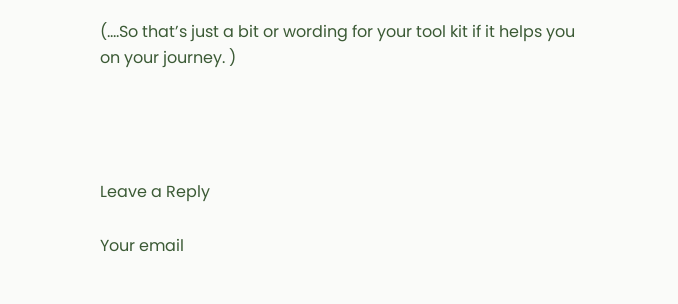(….So that’s just a bit or wording for your tool kit if it helps you on your journey. )




Leave a Reply

Your email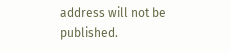address will not be published.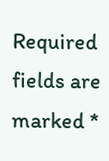Required fields are marked *